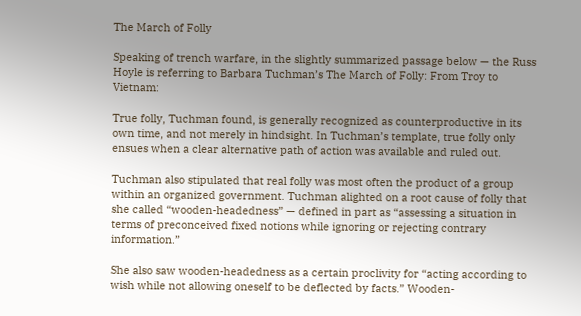The March of Folly

Speaking of trench warfare, in the slightly summarized passage below — the Russ Hoyle is referring to Barbara Tuchman’s The March of Folly: From Troy to Vietnam:

True folly, Tuchman found, is generally recognized as counterproductive in its own time, and not merely in hindsight. In Tuchman’s template, true folly only ensues when a clear alternative path of action was available and ruled out.

Tuchman also stipulated that real folly was most often the product of a group within an organized government. Tuchman alighted on a root cause of folly that she called “wooden-headedness” — defined in part as “assessing a situation in terms of preconceived fixed notions while ignoring or rejecting contrary information.”

She also saw wooden-headedness as a certain proclivity for “acting according to wish while not allowing oneself to be deflected by facts.” Wooden-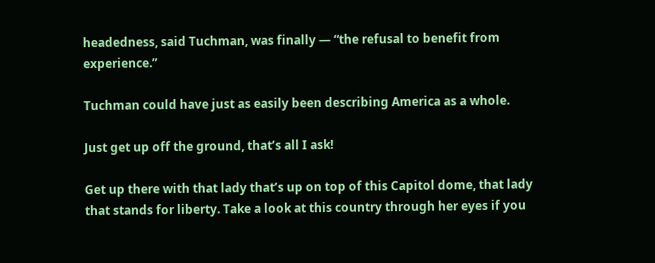headedness, said Tuchman, was finally — “the refusal to benefit from experience.”

Tuchman could have just as easily been describing America as a whole.

Just get up off the ground, that’s all I ask!

Get up there with that lady that’s up on top of this Capitol dome, that lady that stands for liberty. Take a look at this country through her eyes if you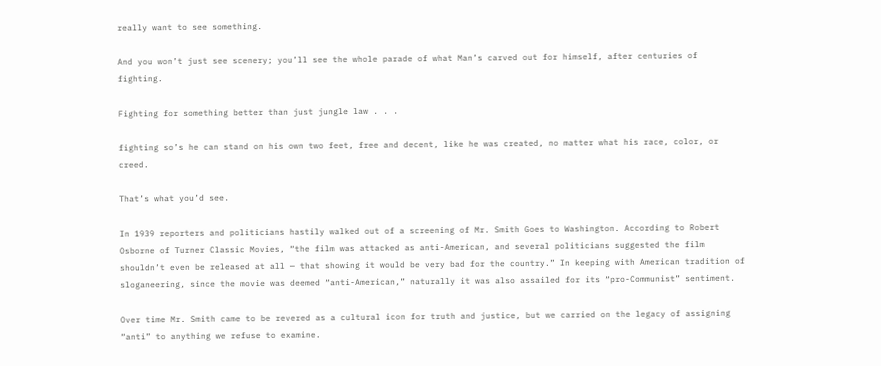really want to see something.

And you won’t just see scenery; you’ll see the whole parade of what Man’s carved out for himself, after centuries of fighting.

Fighting for something better than just jungle law . . .

fighting so’s he can stand on his own two feet, free and decent, like he was created, no matter what his race, color, or creed.

That’s what you’d see.

In 1939 reporters and politicians hastily walked out of a screening of Mr. Smith Goes to Washington. According to Robert Osborne of Turner Classic Movies, “the film was attacked as anti-American, and several politicians suggested the film shouldn’t even be released at all — that showing it would be very bad for the country.” In keeping with American tradition of sloganeering, since the movie was deemed “anti-American,” naturally it was also assailed for its “pro-Communist” sentiment.

Over time Mr. Smith came to be revered as a cultural icon for truth and justice, but we carried on the legacy of assigning “anti” to anything we refuse to examine.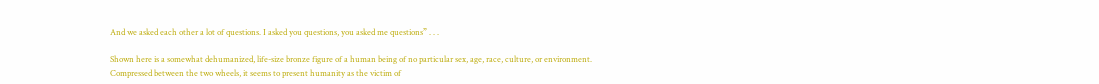And we asked each other a lot of questions. I asked you questions, you asked me questions” . . .

Shown here is a somewhat dehumanized, life-size bronze figure of a human being of no particular sex, age, race, culture, or environment. Compressed between the two wheels, it seems to present humanity as the victim of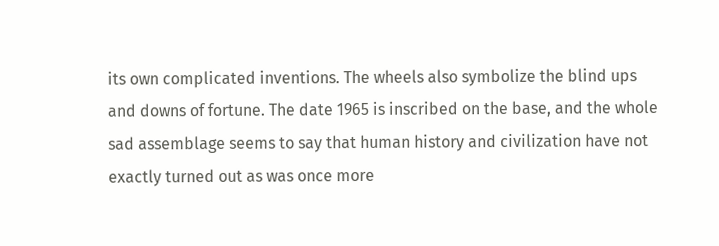its own complicated inventions. The wheels also symbolize the blind ups and downs of fortune. The date 1965 is inscribed on the base, and the whole sad assemblage seems to say that human history and civilization have not exactly turned out as was once more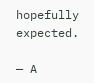hopefully expected.

— A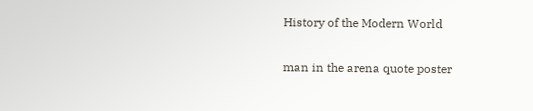History of the Modern World

man in the arena quote poster